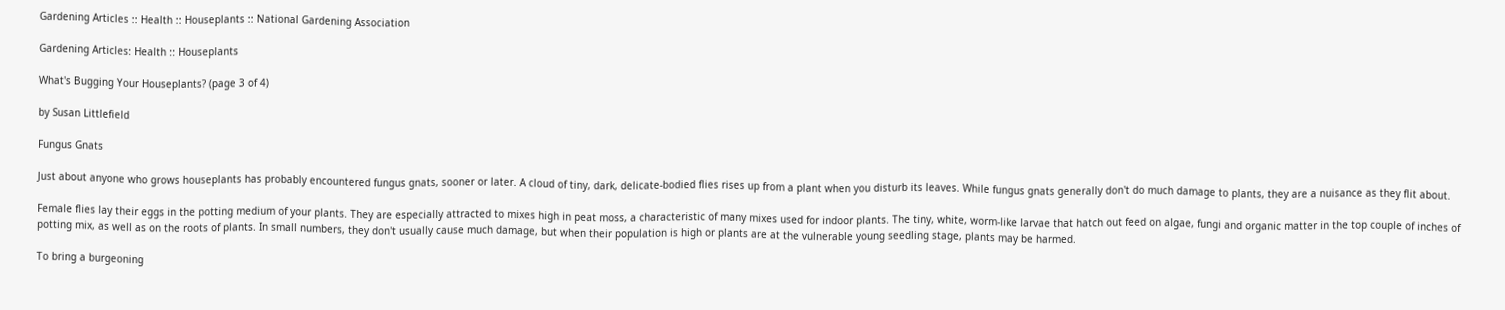Gardening Articles :: Health :: Houseplants :: National Gardening Association

Gardening Articles: Health :: Houseplants

What's Bugging Your Houseplants? (page 3 of 4)

by Susan Littlefield

Fungus Gnats

Just about anyone who grows houseplants has probably encountered fungus gnats, sooner or later. A cloud of tiny, dark, delicate-bodied flies rises up from a plant when you disturb its leaves. While fungus gnats generally don't do much damage to plants, they are a nuisance as they flit about.

Female flies lay their eggs in the potting medium of your plants. They are especially attracted to mixes high in peat moss, a characteristic of many mixes used for indoor plants. The tiny, white, worm-like larvae that hatch out feed on algae, fungi and organic matter in the top couple of inches of potting mix, as well as on the roots of plants. In small numbers, they don't usually cause much damage, but when their population is high or plants are at the vulnerable young seedling stage, plants may be harmed.

To bring a burgeoning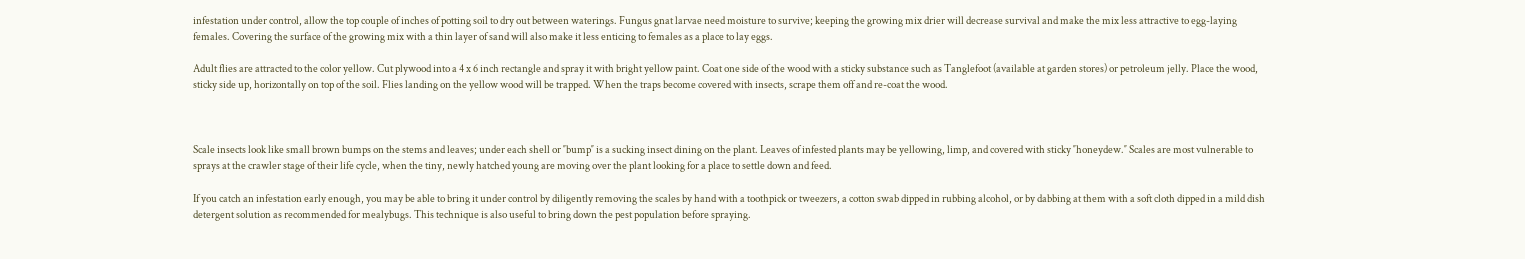infestation under control, allow the top couple of inches of potting soil to dry out between waterings. Fungus gnat larvae need moisture to survive; keeping the growing mix drier will decrease survival and make the mix less attractive to egg-laying females. Covering the surface of the growing mix with a thin layer of sand will also make it less enticing to females as a place to lay eggs.

Adult flies are attracted to the color yellow. Cut plywood into a 4 x 6 inch rectangle and spray it with bright yellow paint. Coat one side of the wood with a sticky substance such as Tanglefoot (available at garden stores) or petroleum jelly. Place the wood, sticky side up, horizontally on top of the soil. Flies landing on the yellow wood will be trapped. When the traps become covered with insects, scrape them off and re-coat the wood.



Scale insects look like small brown bumps on the stems and leaves; under each shell or ″bump″ is a sucking insect dining on the plant. Leaves of infested plants may be yellowing, limp, and covered with sticky ″honeydew.″ Scales are most vulnerable to sprays at the crawler stage of their life cycle, when the tiny, newly hatched young are moving over the plant looking for a place to settle down and feed.

If you catch an infestation early enough, you may be able to bring it under control by diligently removing the scales by hand with a toothpick or tweezers, a cotton swab dipped in rubbing alcohol, or by dabbing at them with a soft cloth dipped in a mild dish detergent solution as recommended for mealybugs. This technique is also useful to bring down the pest population before spraying.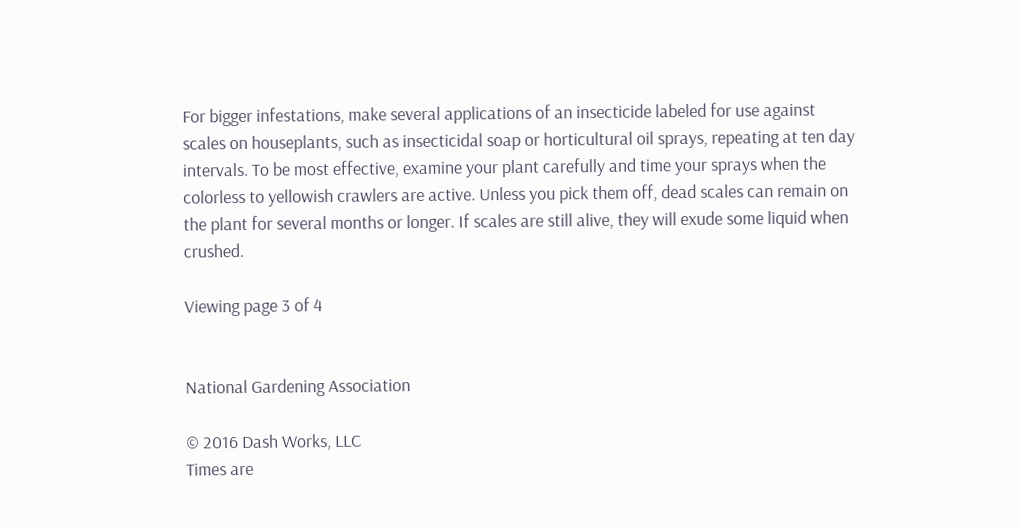For bigger infestations, make several applications of an insecticide labeled for use against scales on houseplants, such as insecticidal soap or horticultural oil sprays, repeating at ten day intervals. To be most effective, examine your plant carefully and time your sprays when the colorless to yellowish crawlers are active. Unless you pick them off, dead scales can remain on the plant for several months or longer. If scales are still alive, they will exude some liquid when crushed.

Viewing page 3 of 4


National Gardening Association

© 2016 Dash Works, LLC
Times are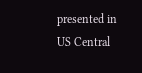presented in US Central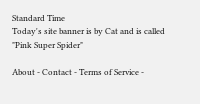Standard Time
Today's site banner is by Cat and is called "Pink Super Spider"

About - Contact - Terms of Service -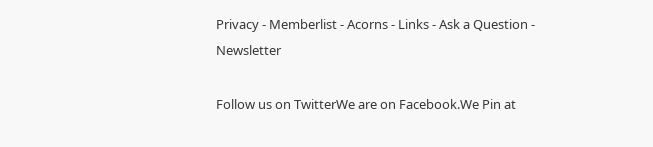Privacy - Memberlist - Acorns - Links - Ask a Question - Newsletter

Follow us on TwitterWe are on Facebook.We Pin at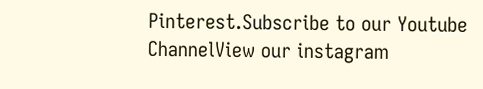Pinterest.Subscribe to our Youtube ChannelView our instagram